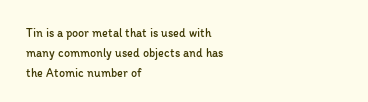Tin is a poor metal that is used with many commonly used objects and has the Atomic number of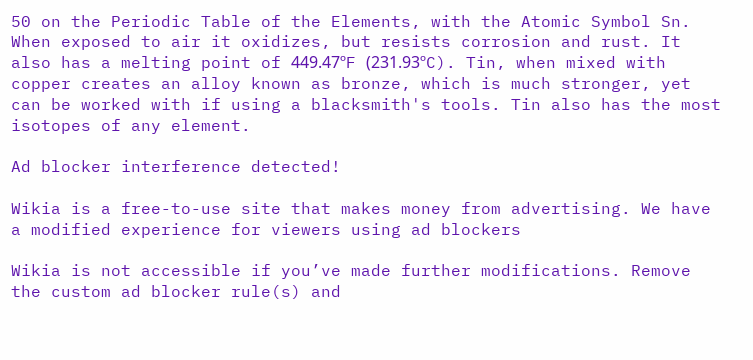50 on the Periodic Table of the Elements, with the Atomic Symbol Sn. When exposed to air it oxidizes, but resists corrosion and rust. It also has a melting point of 449.47ºF (231.93ºC). Tin, when mixed with copper creates an alloy known as bronze, which is much stronger, yet can be worked with if using a blacksmith's tools. Tin also has the most isotopes of any element.

Ad blocker interference detected!

Wikia is a free-to-use site that makes money from advertising. We have a modified experience for viewers using ad blockers

Wikia is not accessible if you’ve made further modifications. Remove the custom ad blocker rule(s) and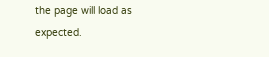the page will load as expected.